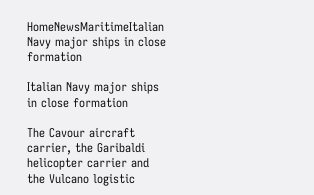HomeNewsMaritimeItalian Navy major ships in close formation

Italian Navy major ships in close formation

The Cavour aircraft carrier, the Garibaldi helicopter carrier and the Vulcano logistic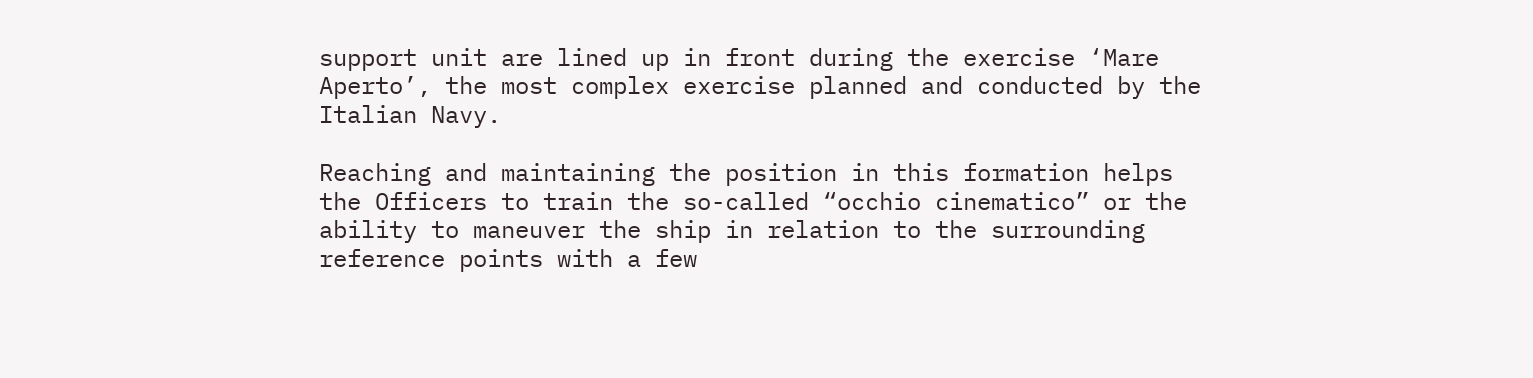support unit are lined up in front during the exercise ‘Mare Aperto’, the most complex exercise planned and conducted by the Italian Navy.

Reaching and maintaining the position in this formation helps the Officers to train the so-called “occhio cinematico” or the ability to maneuver the ship in relation to the surrounding reference points with a few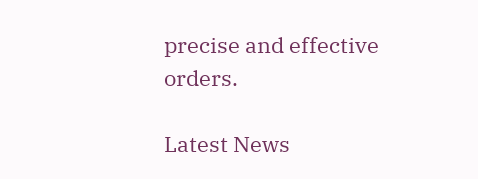precise and effective orders.

Latest News